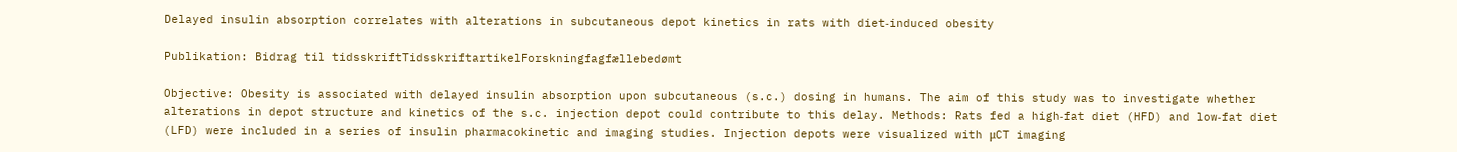Delayed insulin absorption correlates with alterations in subcutaneous depot kinetics in rats with diet‐induced obesity

Publikation: Bidrag til tidsskriftTidsskriftartikelForskningfagfællebedømt

Objective: Obesity is associated with delayed insulin absorption upon subcutaneous (s.c.) dosing in humans. The aim of this study was to investigate whether alterations in depot structure and kinetics of the s.c. injection depot could contribute to this delay. Methods: Rats fed a high‐fat diet (HFD) and low‐fat diet (LFD) were included in a series of insulin pharmacokinetic and imaging studies. Injection depots were visualized with μCT imaging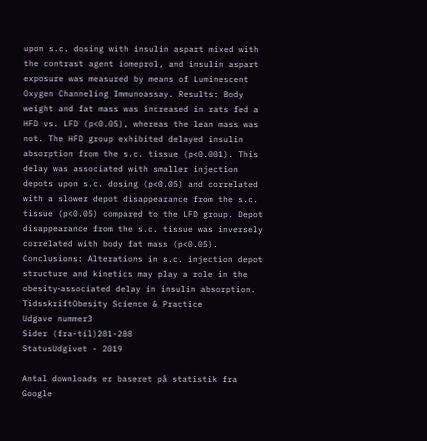upon s.c. dosing with insulin aspart mixed with the contrast agent iomeprol, and insulin aspart exposure was measured by means of Luminescent Oxygen Channeling Immunoassay. Results: Body weight and fat mass was increased in rats fed a HFD vs. LFD (p<0.05), whereas the lean mass was not. The HFD group exhibited delayed insulin absorption from the s.c. tissue (p<0.001). This delay was associated with smaller injection depots upon s.c. dosing (p<0.05) and correlated with a slower depot disappearance from the s.c. tissue (p<0.05) compared to the LFD group. Depot disappearance from the s.c. tissue was inversely correlated with body fat mass (p<0.05). Conclusions: Alterations in s.c. injection depot structure and kinetics may play a role in the obesity‐associated delay in insulin absorption.
TidsskriftObesity Science & Practice
Udgave nummer3
Sider (fra-til)281-288
StatusUdgivet - 2019

Antal downloads er baseret på statistik fra Google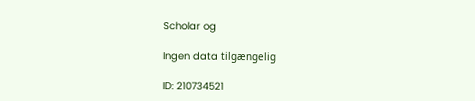Scholar og

Ingen data tilgængelig

ID: 210734521